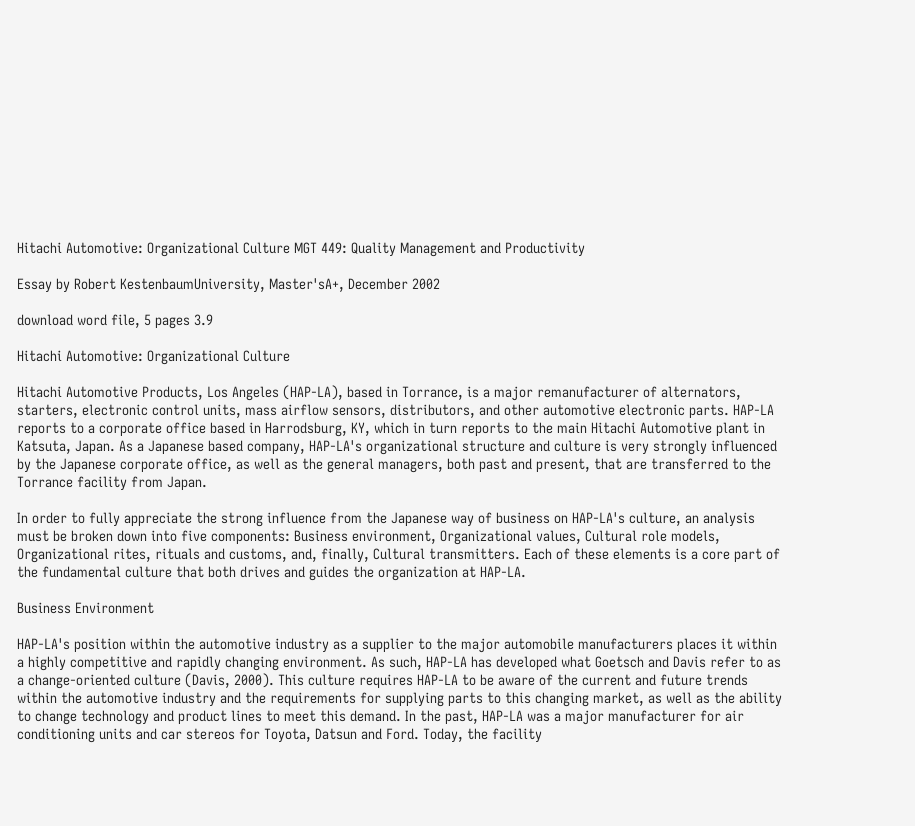Hitachi Automotive: Organizational Culture MGT 449: Quality Management and Productivity

Essay by Robert KestenbaumUniversity, Master'sA+, December 2002

download word file, 5 pages 3.9

Hitachi Automotive: Organizational Culture

Hitachi Automotive Products, Los Angeles (HAP-LA), based in Torrance, is a major remanufacturer of alternators, starters, electronic control units, mass airflow sensors, distributors, and other automotive electronic parts. HAP-LA reports to a corporate office based in Harrodsburg, KY, which in turn reports to the main Hitachi Automotive plant in Katsuta, Japan. As a Japanese based company, HAP-LA's organizational structure and culture is very strongly influenced by the Japanese corporate office, as well as the general managers, both past and present, that are transferred to the Torrance facility from Japan.

In order to fully appreciate the strong influence from the Japanese way of business on HAP-LA's culture, an analysis must be broken down into five components: Business environment, Organizational values, Cultural role models, Organizational rites, rituals and customs, and, finally, Cultural transmitters. Each of these elements is a core part of the fundamental culture that both drives and guides the organization at HAP-LA.

Business Environment

HAP-LA's position within the automotive industry as a supplier to the major automobile manufacturers places it within a highly competitive and rapidly changing environment. As such, HAP-LA has developed what Goetsch and Davis refer to as a change-oriented culture (Davis, 2000). This culture requires HAP-LA to be aware of the current and future trends within the automotive industry and the requirements for supplying parts to this changing market, as well as the ability to change technology and product lines to meet this demand. In the past, HAP-LA was a major manufacturer for air conditioning units and car stereos for Toyota, Datsun and Ford. Today, the facility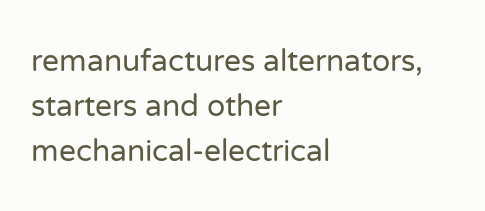remanufactures alternators, starters and other mechanical-electrical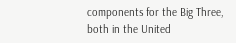components for the Big Three, both in the United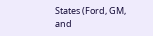States (Ford, GM, and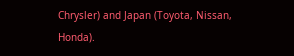Chrysler) and Japan (Toyota, Nissan, Honda).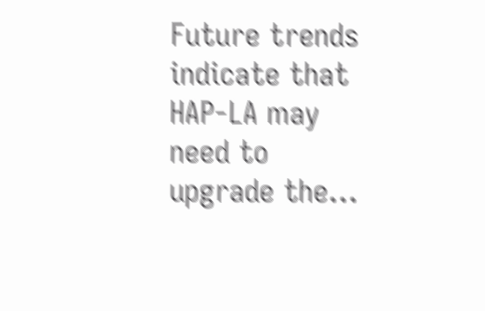Future trends indicate that HAP-LA may need to upgrade the...